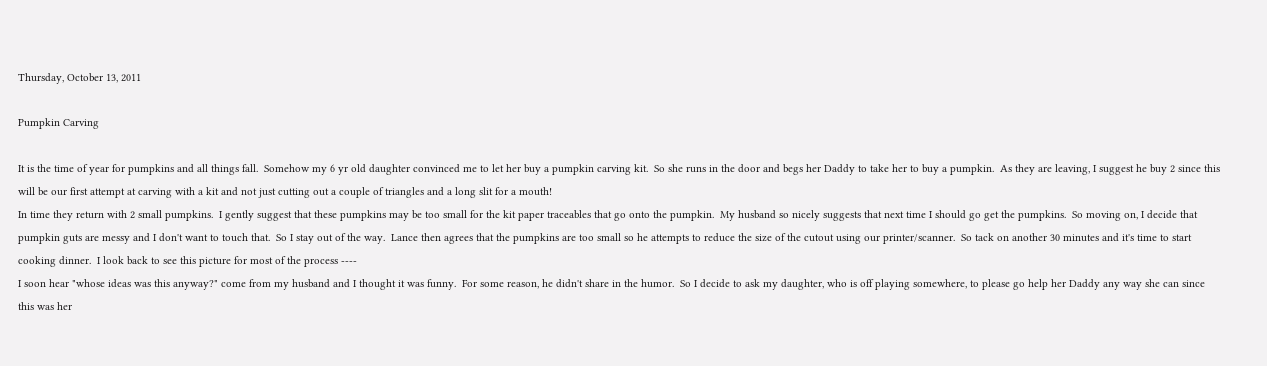Thursday, October 13, 2011

Pumpkin Carving

It is the time of year for pumpkins and all things fall.  Somehow my 6 yr old daughter convinced me to let her buy a pumpkin carving kit.  So she runs in the door and begs her Daddy to take her to buy a pumpkin.  As they are leaving, I suggest he buy 2 since this will be our first attempt at carving with a kit and not just cutting out a couple of triangles and a long slit for a mouth!
In time they return with 2 small pumpkins.  I gently suggest that these pumpkins may be too small for the kit paper traceables that go onto the pumpkin.  My husband so nicely suggests that next time I should go get the pumpkins.  So moving on, I decide that pumpkin guts are messy and I don't want to touch that.  So I stay out of the way.  Lance then agrees that the pumpkins are too small so he attempts to reduce the size of the cutout using our printer/scanner.  So tack on another 30 minutes and it's time to start cooking dinner.  I look back to see this picture for most of the process ----
I soon hear "whose ideas was this anyway?" come from my husband and I thought it was funny.  For some reason, he didn't share in the humor.  So I decide to ask my daughter, who is off playing somewhere, to please go help her Daddy any way she can since this was her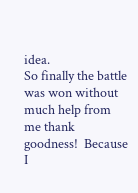idea.
So finally the battle was won without much help from me thank goodness!  Because I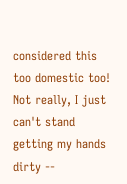considered this too domestic too!  Not really, I just can't stand getting my hands dirty --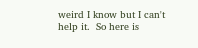weird I know but I can't help it.  So here is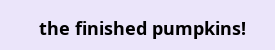the finished pumpkins!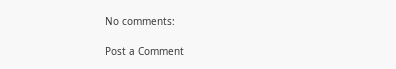No comments:

Post a Comment